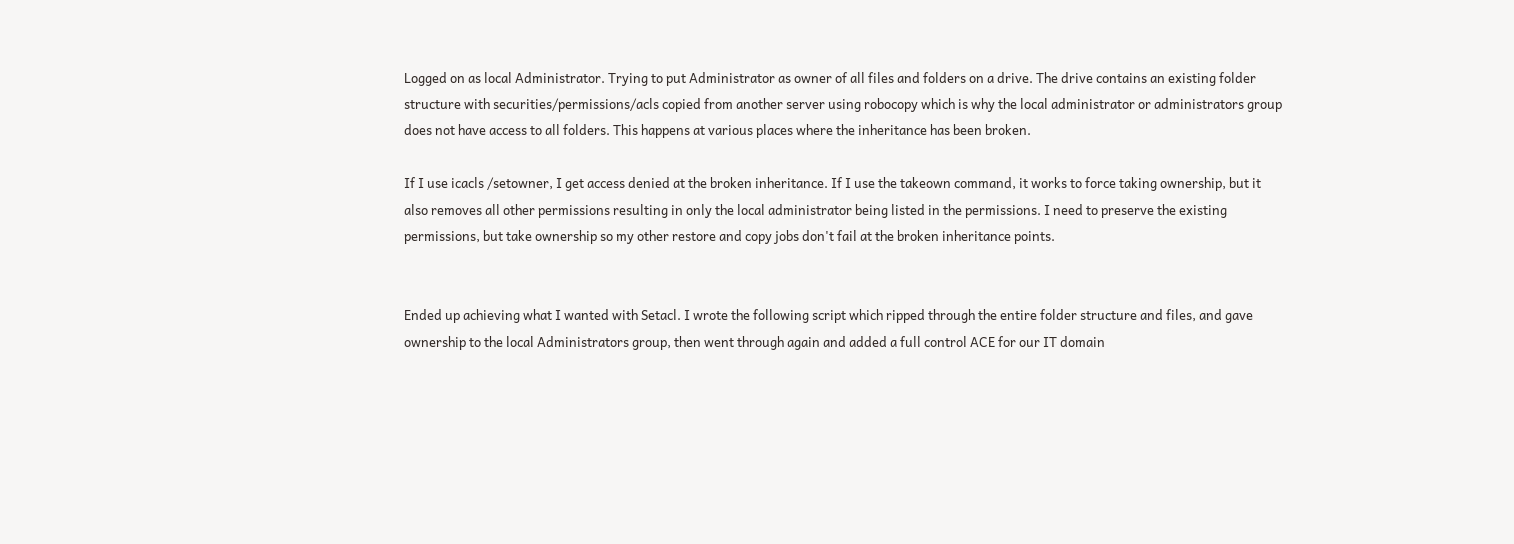Logged on as local Administrator. Trying to put Administrator as owner of all files and folders on a drive. The drive contains an existing folder structure with securities/permissions/acls copied from another server using robocopy which is why the local administrator or administrators group does not have access to all folders. This happens at various places where the inheritance has been broken.

If I use icacls /setowner, I get access denied at the broken inheritance. If I use the takeown command, it works to force taking ownership, but it also removes all other permissions resulting in only the local administrator being listed in the permissions. I need to preserve the existing permissions, but take ownership so my other restore and copy jobs don't fail at the broken inheritance points.


Ended up achieving what I wanted with Setacl. I wrote the following script which ripped through the entire folder structure and files, and gave ownership to the local Administrators group, then went through again and added a full control ACE for our IT domain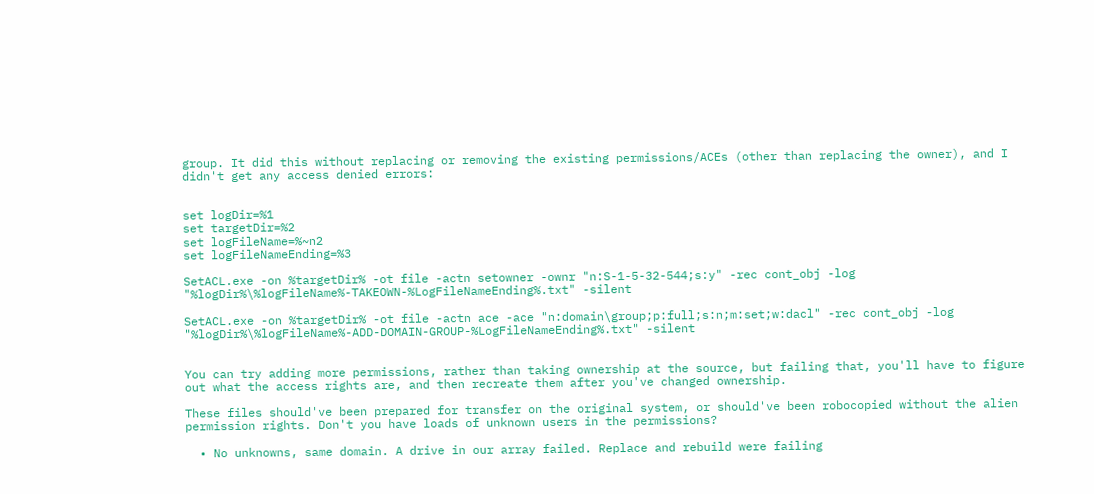group. It did this without replacing or removing the existing permissions/ACEs (other than replacing the owner), and I didn't get any access denied errors:


set logDir=%1
set targetDir=%2
set logFileName=%~n2
set logFileNameEnding=%3

SetACL.exe -on %targetDir% -ot file -actn setowner -ownr "n:S-1-5-32-544;s:y" -rec cont_obj -log "%logDir%\%logFileName%-TAKEOWN-%LogFileNameEnding%.txt" -silent

SetACL.exe -on %targetDir% -ot file -actn ace -ace "n:domain\group;p:full;s:n;m:set;w:dacl" -rec cont_obj -log "%logDir%\%logFileName%-ADD-DOMAIN-GROUP-%LogFileNameEnding%.txt" -silent


You can try adding more permissions, rather than taking ownership at the source, but failing that, you'll have to figure out what the access rights are, and then recreate them after you've changed ownership.

These files should've been prepared for transfer on the original system, or should've been robocopied without the alien permission rights. Don't you have loads of unknown users in the permissions?

  • No unknowns, same domain. A drive in our array failed. Replace and rebuild were failing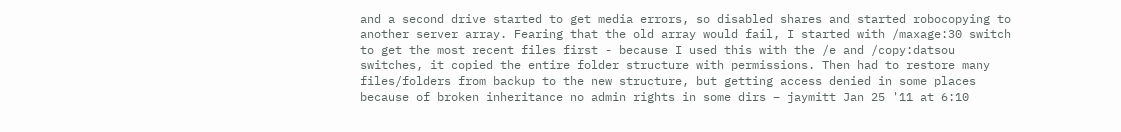and a second drive started to get media errors, so disabled shares and started robocopying to another server array. Fearing that the old array would fail, I started with /maxage:30 switch to get the most recent files first - because I used this with the /e and /copy:datsou switches, it copied the entire folder structure with permissions. Then had to restore many files/folders from backup to the new structure, but getting access denied in some places because of broken inheritance no admin rights in some dirs – jaymitt Jan 25 '11 at 6:10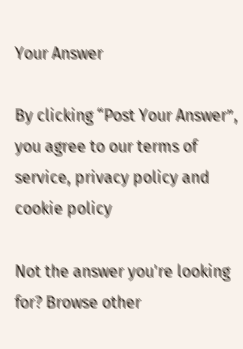Your Answer

By clicking “Post Your Answer”, you agree to our terms of service, privacy policy and cookie policy

Not the answer you're looking for? Browse other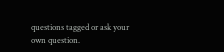questions tagged or ask your own question.